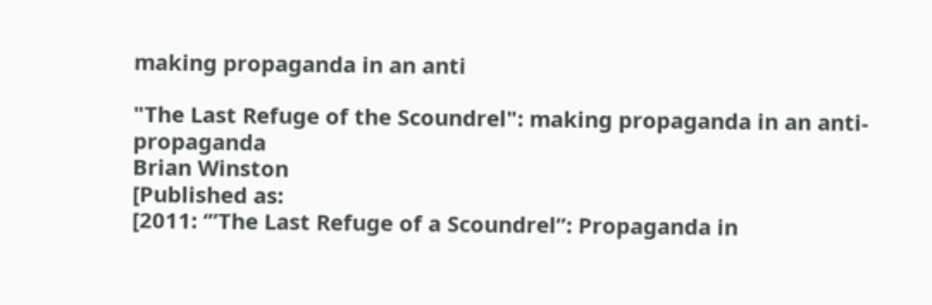making propaganda in an anti

"The Last Refuge of the Scoundrel": making propaganda in an anti-propaganda
Brian Winston
[Published as:
[2011: ‘”The Last Refuge of a Scoundrel”: Propaganda in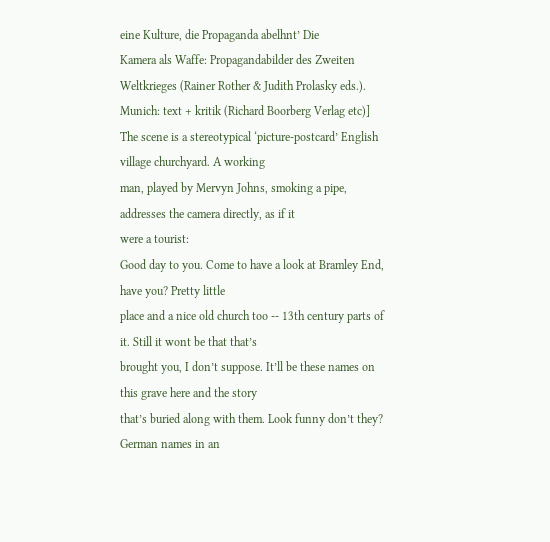eine Kulture, die Propaganda abelhnt’ Die
Kamera als Waffe: Propagandabilder des Zweiten Weltkrieges (Rainer Rother & Judith Prolasky eds.).
Munich: text + kritik (Richard Boorberg Verlag etc)]
The scene is a stereotypical ‘picture-postcard’ English village churchyard. A working
man, played by Mervyn Johns, smoking a pipe, addresses the camera directly, as if it
were a tourist:
Good day to you. Come to have a look at Bramley End, have you? Pretty little
place and a nice old church too -- 13th century parts of it. Still it wont be that that’s
brought you, I don’t suppose. It’ll be these names on this grave here and the story
that’s buried along with them. Look funny don’t they? German names in an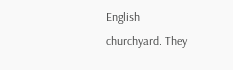English
churchyard. They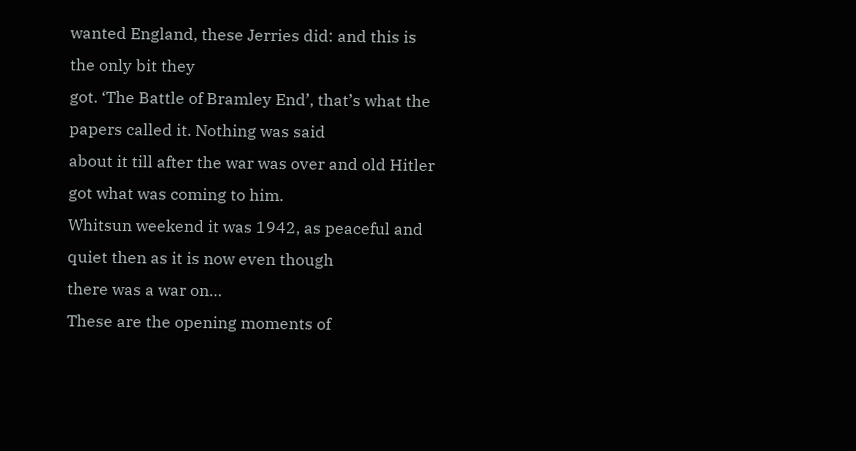wanted England, these Jerries did: and this is the only bit they
got. ‘The Battle of Bramley End’, that’s what the papers called it. Nothing was said
about it till after the war was over and old Hitler got what was coming to him.
Whitsun weekend it was 1942, as peaceful and quiet then as it is now even though
there was a war on…
These are the opening moments of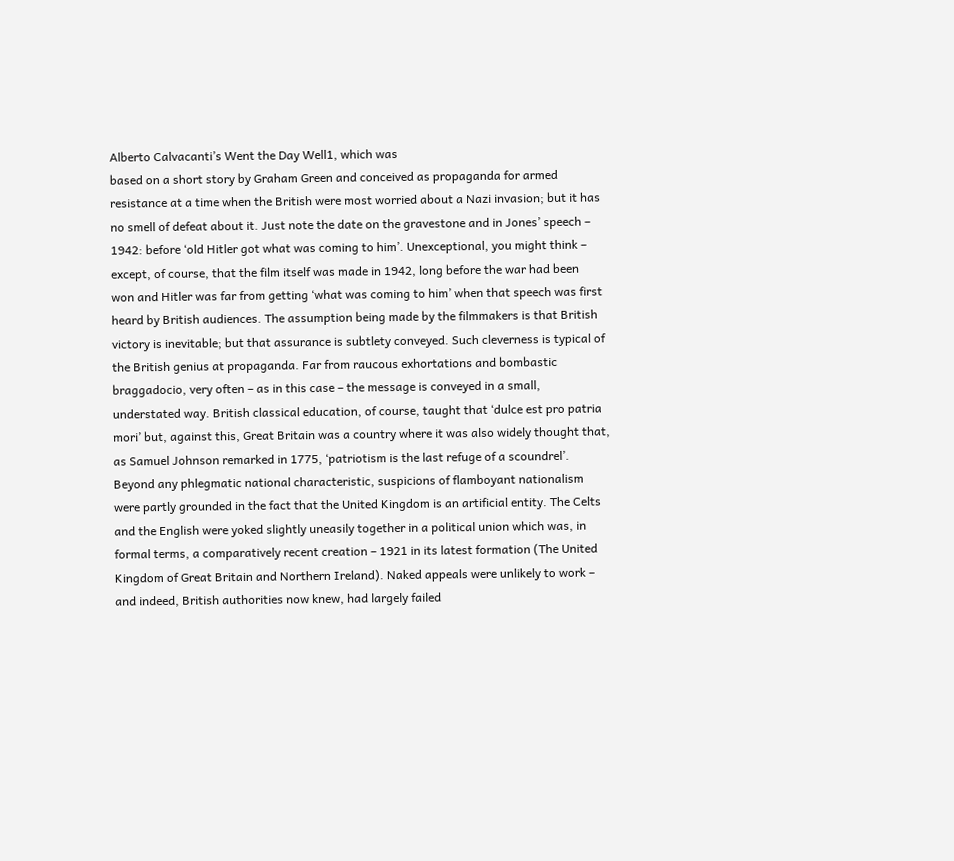Alberto Calvacanti’s Went the Day Well1, which was
based on a short story by Graham Green and conceived as propaganda for armed
resistance at a time when the British were most worried about a Nazi invasion; but it has
no smell of defeat about it. Just note the date on the gravestone and in Jones’ speech –
1942: before ‘old Hitler got what was coming to him’. Unexceptional, you might think –
except, of course, that the film itself was made in 1942, long before the war had been
won and Hitler was far from getting ‘what was coming to him’ when that speech was first
heard by British audiences. The assumption being made by the filmmakers is that British
victory is inevitable; but that assurance is subtlety conveyed. Such cleverness is typical of
the British genius at propaganda. Far from raucous exhortations and bombastic
braggadocio, very often – as in this case – the message is conveyed in a small,
understated way. British classical education, of course, taught that ‘dulce est pro patria
mori’ but, against this, Great Britain was a country where it was also widely thought that,
as Samuel Johnson remarked in 1775, ‘patriotism is the last refuge of a scoundrel’.
Beyond any phlegmatic national characteristic, suspicions of flamboyant nationalism
were partly grounded in the fact that the United Kingdom is an artificial entity. The Celts
and the English were yoked slightly uneasily together in a political union which was, in
formal terms, a comparatively recent creation – 1921 in its latest formation (The United
Kingdom of Great Britain and Northern Ireland). Naked appeals were unlikely to work –
and indeed, British authorities now knew, had largely failed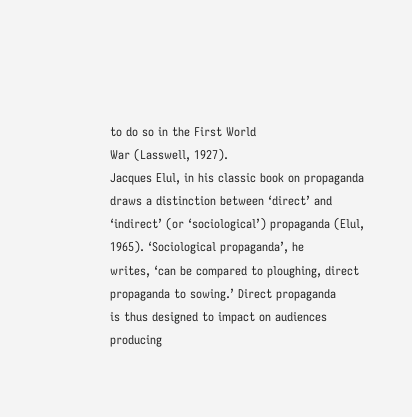to do so in the First World
War (Lasswell, 1927).
Jacques Elul, in his classic book on propaganda draws a distinction between ‘direct’ and
‘indirect’ (or ‘sociological’) propaganda (Elul, 1965). ‘Sociological propaganda’, he
writes, ‘can be compared to ploughing, direct propaganda to sowing.’ Direct propaganda
is thus designed to impact on audiences producing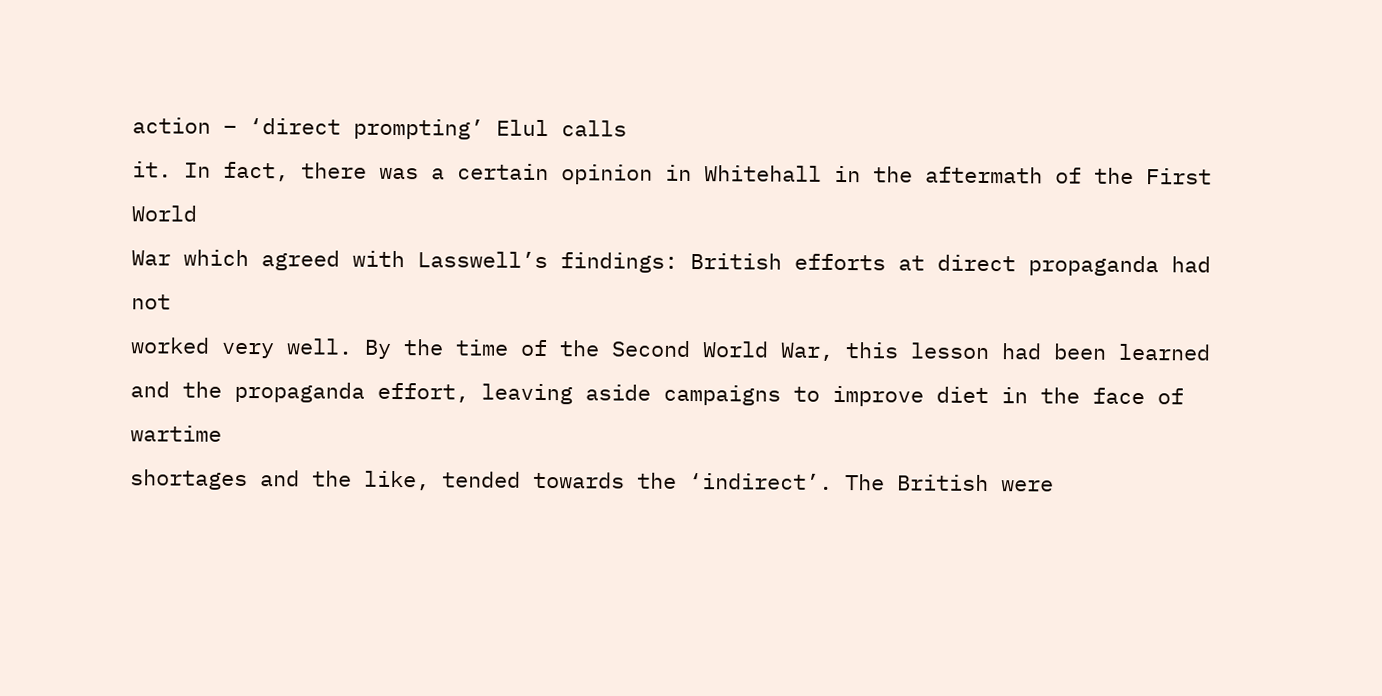action – ‘direct prompting’ Elul calls
it. In fact, there was a certain opinion in Whitehall in the aftermath of the First World
War which agreed with Lasswell’s findings: British efforts at direct propaganda had not
worked very well. By the time of the Second World War, this lesson had been learned
and the propaganda effort, leaving aside campaigns to improve diet in the face of wartime
shortages and the like, tended towards the ‘indirect’. The British were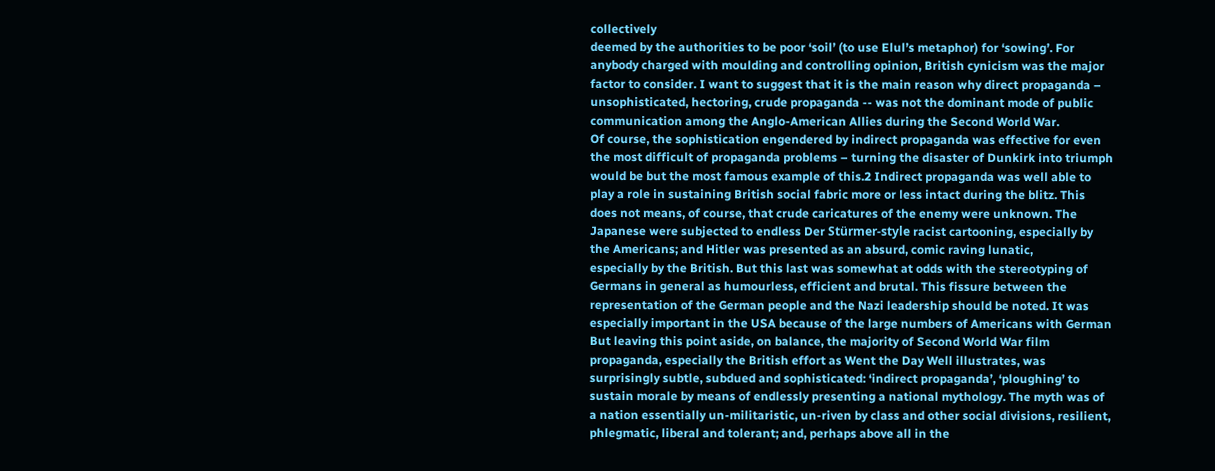collectively
deemed by the authorities to be poor ‘soil’ (to use Elul’s metaphor) for ‘sowing’. For
anybody charged with moulding and controlling opinion, British cynicism was the major
factor to consider. I want to suggest that it is the main reason why direct propaganda –
unsophisticated, hectoring, crude propaganda -- was not the dominant mode of public
communication among the Anglo-American Allies during the Second World War.
Of course, the sophistication engendered by indirect propaganda was effective for even
the most difficult of propaganda problems – turning the disaster of Dunkirk into triumph
would be but the most famous example of this.2 Indirect propaganda was well able to
play a role in sustaining British social fabric more or less intact during the blitz. This
does not means, of course, that crude caricatures of the enemy were unknown. The
Japanese were subjected to endless Der Stürmer-style racist cartooning, especially by
the Americans; and Hitler was presented as an absurd, comic raving lunatic,
especially by the British. But this last was somewhat at odds with the stereotyping of
Germans in general as humourless, efficient and brutal. This fissure between the
representation of the German people and the Nazi leadership should be noted. It was
especially important in the USA because of the large numbers of Americans with German
But leaving this point aside, on balance, the majority of Second World War film
propaganda, especially the British effort as Went the Day Well illustrates, was
surprisingly subtle, subdued and sophisticated: ‘indirect propaganda’, ‘ploughing’ to
sustain morale by means of endlessly presenting a national mythology. The myth was of
a nation essentially un-militaristic, un-riven by class and other social divisions, resilient,
phlegmatic, liberal and tolerant; and, perhaps above all in the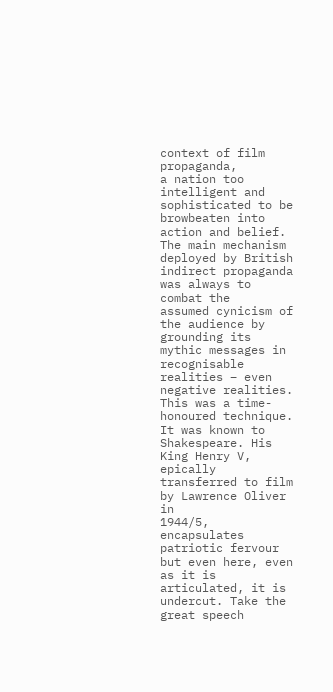context of film propaganda,
a nation too intelligent and sophisticated to be browbeaten into action and belief.
The main mechanism deployed by British indirect propaganda was always to combat the
assumed cynicism of the audience by grounding its mythic messages in recognisable
realities – even negative realities. This was a time-honoured technique. It was known to
Shakespeare. His King Henry V, epically transferred to film by Lawrence Oliver in
1944/5, encapsulates patriotic fervour but even here, even as it is articulated, it is
undercut. Take the great speech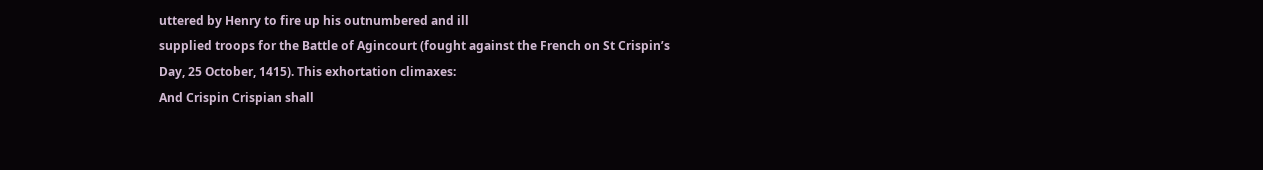uttered by Henry to fire up his outnumbered and ill
supplied troops for the Battle of Agincourt (fought against the French on St Crispin’s
Day, 25 October, 1415). This exhortation climaxes:
And Crispin Crispian shall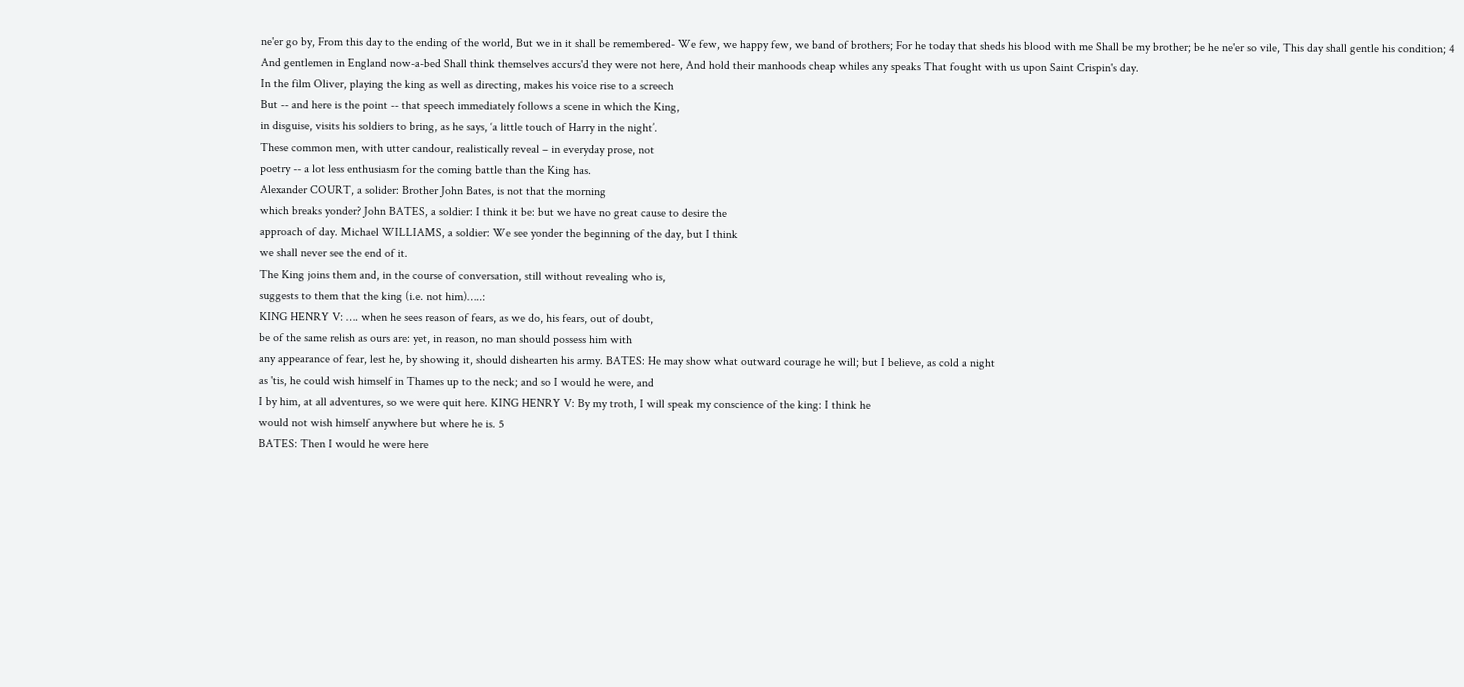ne'er go by, From this day to the ending of the world, But we in it shall be remembered- We few, we happy few, we band of brothers; For he today that sheds his blood with me Shall be my brother; be he ne'er so vile, This day shall gentle his condition; 4
And gentlemen in England now-a-bed Shall think themselves accurs'd they were not here, And hold their manhoods cheap whiles any speaks That fought with us upon Saint Crispin's day.
In the film Oliver, playing the king as well as directing, makes his voice rise to a screech
But -- and here is the point -- that speech immediately follows a scene in which the King,
in disguise, visits his soldiers to bring, as he says, ‘a little touch of Harry in the night’.
These common men, with utter candour, realistically reveal – in everyday prose, not
poetry -- a lot less enthusiasm for the coming battle than the King has.
Alexander COURT, a solider: Brother John Bates, is not that the morning
which breaks yonder? John BATES, a soldier: I think it be: but we have no great cause to desire the
approach of day. Michael WILLIAMS, a soldier: We see yonder the beginning of the day, but I think
we shall never see the end of it.
The King joins them and, in the course of conversation, still without revealing who is,
suggests to them that the king (i.e. not him)…..:
KING HENRY V: …. when he sees reason of fears, as we do, his fears, out of doubt,
be of the same relish as ours are: yet, in reason, no man should possess him with
any appearance of fear, lest he, by showing it, should dishearten his army. BATES: He may show what outward courage he will; but I believe, as cold a night
as 'tis, he could wish himself in Thames up to the neck; and so I would he were, and
I by him, at all adventures, so we were quit here. KING HENRY V: By my troth, I will speak my conscience of the king: I think he
would not wish himself anywhere but where he is. 5
BATES: Then I would he were here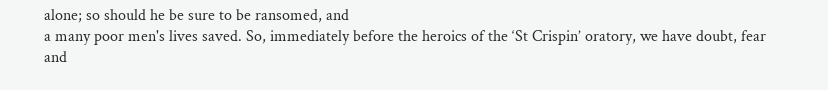alone; so should he be sure to be ransomed, and
a many poor men's lives saved. So, immediately before the heroics of the ‘St Crispin’ oratory, we have doubt, fear and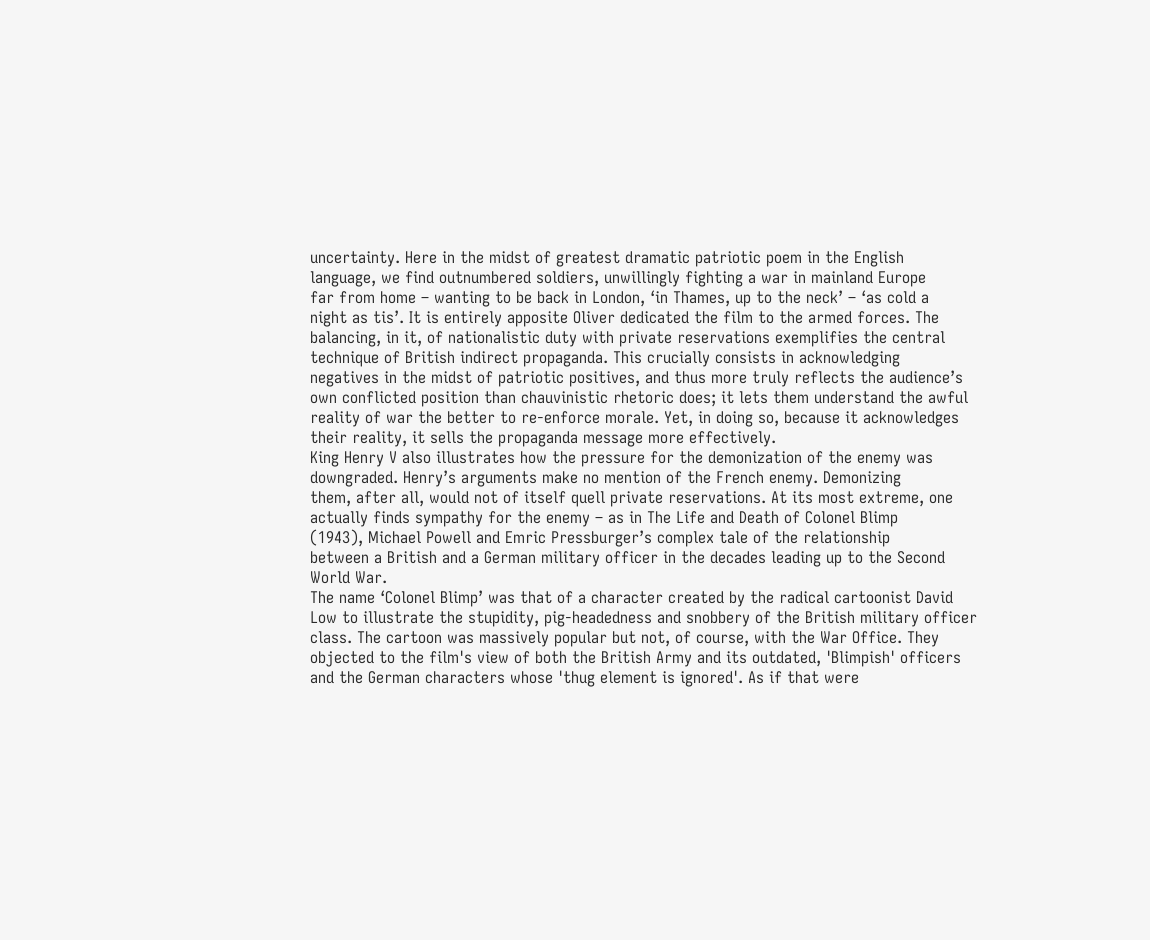uncertainty. Here in the midst of greatest dramatic patriotic poem in the English
language, we find outnumbered soldiers, unwillingly fighting a war in mainland Europe
far from home – wanting to be back in London, ‘in Thames, up to the neck’ – ‘as cold a
night as tis’. It is entirely apposite Oliver dedicated the film to the armed forces. The
balancing, in it, of nationalistic duty with private reservations exemplifies the central
technique of British indirect propaganda. This crucially consists in acknowledging
negatives in the midst of patriotic positives, and thus more truly reflects the audience’s
own conflicted position than chauvinistic rhetoric does; it lets them understand the awful
reality of war the better to re-enforce morale. Yet, in doing so, because it acknowledges
their reality, it sells the propaganda message more effectively.
King Henry V also illustrates how the pressure for the demonization of the enemy was
downgraded. Henry’s arguments make no mention of the French enemy. Demonizing
them, after all, would not of itself quell private reservations. At its most extreme, one
actually finds sympathy for the enemy – as in The Life and Death of Colonel Blimp
(1943), Michael Powell and Emric Pressburger’s complex tale of the relationship
between a British and a German military officer in the decades leading up to the Second
World War.
The name ‘Colonel Blimp’ was that of a character created by the radical cartoonist David
Low to illustrate the stupidity, pig-headedness and snobbery of the British military officer
class. The cartoon was massively popular but not, of course, with the War Office. They
objected to the film's view of both the British Army and its outdated, 'Blimpish' officers
and the German characters whose 'thug element is ignored'. As if that were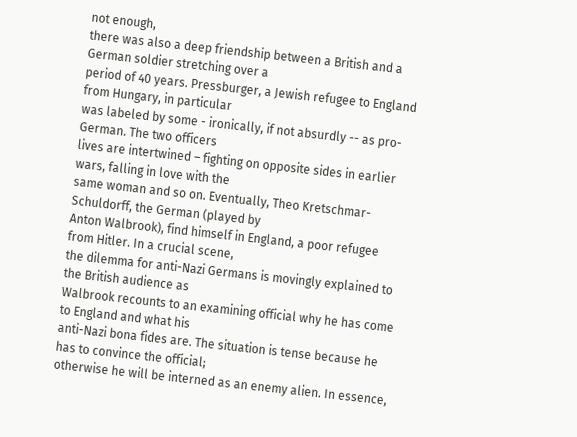not enough,
there was also a deep friendship between a British and a German soldier stretching over a
period of 40 years. Pressburger, a Jewish refugee to England from Hungary, in particular
was labeled by some - ironically, if not absurdly -- as pro-German. The two officers
lives are intertwined – fighting on opposite sides in earlier wars, falling in love with the
same woman and so on. Eventually, Theo Kretschmar-Schuldorff, the German (played by
Anton Walbrook), find himself in England, a poor refugee from Hitler. In a crucial scene,
the dilemma for anti-Nazi Germans is movingly explained to the British audience as
Walbrook recounts to an examining official why he has come to England and what his
anti-Nazi bona fides are. The situation is tense because he has to convince the official;
otherwise he will be interned as an enemy alien. In essence,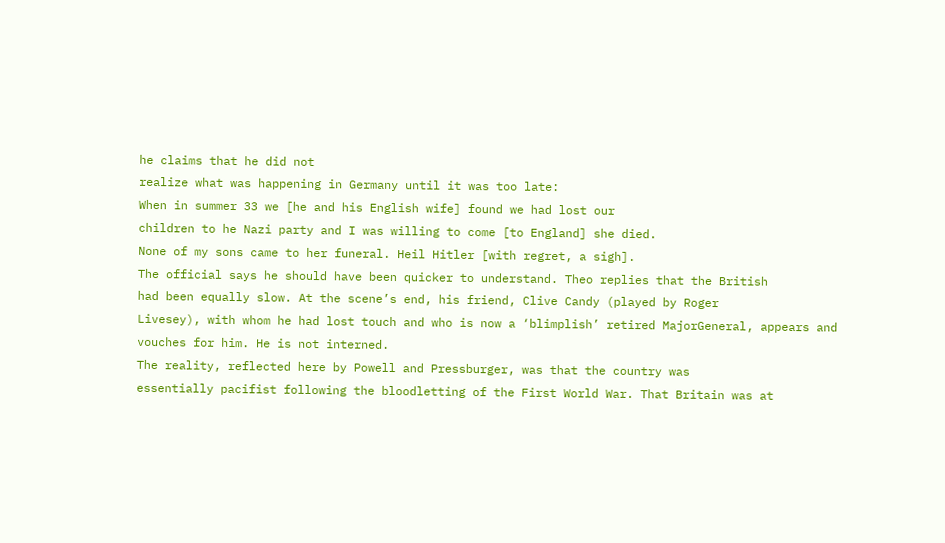he claims that he did not
realize what was happening in Germany until it was too late:
When in summer 33 we [he and his English wife] found we had lost our
children to he Nazi party and I was willing to come [to England] she died.
None of my sons came to her funeral. Heil Hitler [with regret, a sigh].
The official says he should have been quicker to understand. Theo replies that the British
had been equally slow. At the scene’s end, his friend, Clive Candy (played by Roger
Livesey), with whom he had lost touch and who is now a ‘blimplish’ retired MajorGeneral, appears and vouches for him. He is not interned.
The reality, reflected here by Powell and Pressburger, was that the country was
essentially pacifist following the bloodletting of the First World War. That Britain was at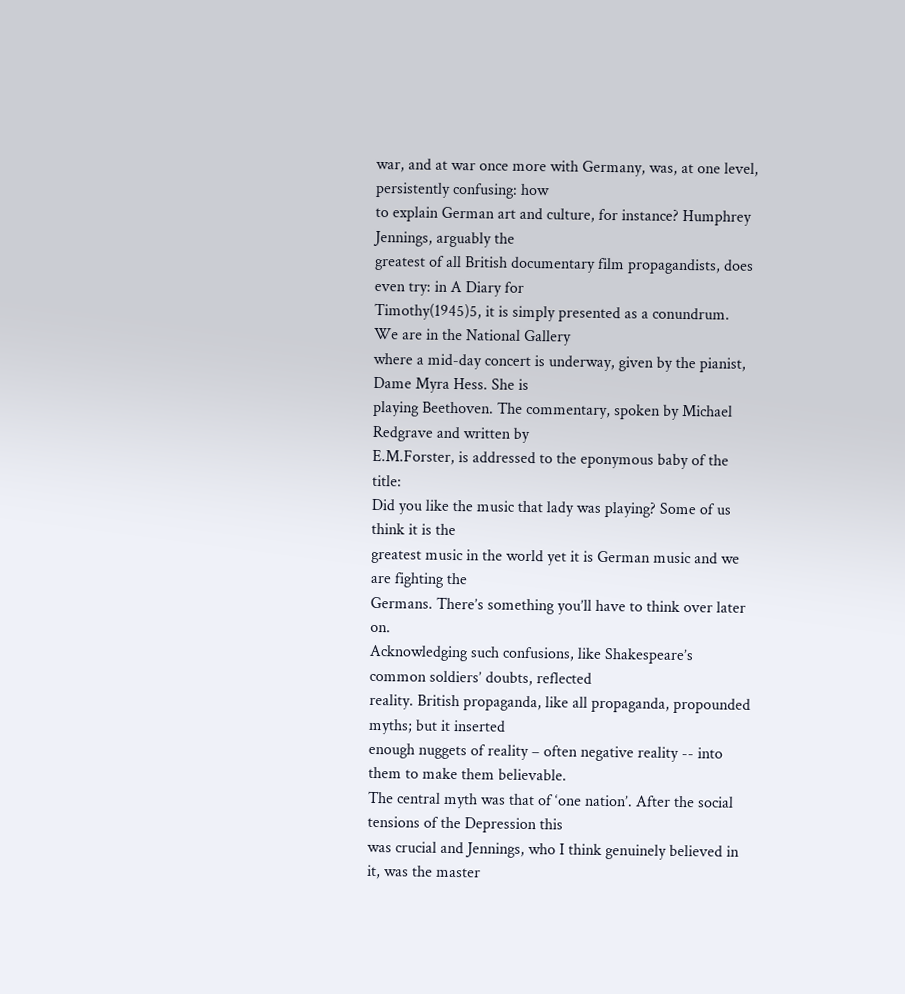war, and at war once more with Germany, was, at one level, persistently confusing: how
to explain German art and culture, for instance? Humphrey Jennings, arguably the
greatest of all British documentary film propagandists, does even try: in A Diary for
Timothy(1945)5, it is simply presented as a conundrum. We are in the National Gallery
where a mid-day concert is underway, given by the pianist, Dame Myra Hess. She is
playing Beethoven. The commentary, spoken by Michael Redgrave and written by
E.M.Forster, is addressed to the eponymous baby of the title:
Did you like the music that lady was playing? Some of us think it is the
greatest music in the world yet it is German music and we are fighting the
Germans. There’s something you’ll have to think over later on.
Acknowledging such confusions, like Shakespeare’s common soldiers’ doubts, reflected
reality. British propaganda, like all propaganda, propounded myths; but it inserted
enough nuggets of reality – often negative reality -- into them to make them believable.
The central myth was that of ‘one nation’. After the social tensions of the Depression this
was crucial and Jennings, who I think genuinely believed in it, was the master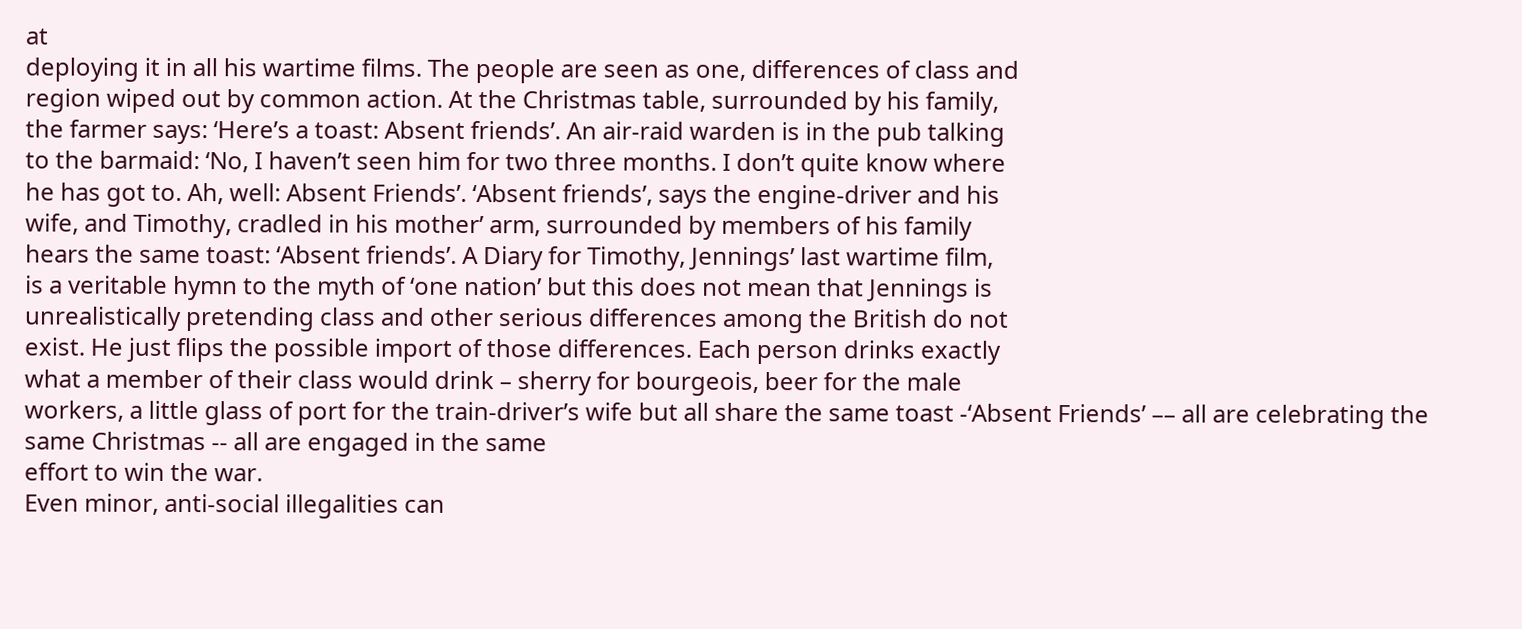at
deploying it in all his wartime films. The people are seen as one, differences of class and
region wiped out by common action. At the Christmas table, surrounded by his family,
the farmer says: ‘Here’s a toast: Absent friends’. An air-raid warden is in the pub talking
to the barmaid: ‘No, I haven’t seen him for two three months. I don’t quite know where
he has got to. Ah, well: Absent Friends’. ‘Absent friends’, says the engine-driver and his
wife, and Timothy, cradled in his mother’ arm, surrounded by members of his family
hears the same toast: ‘Absent friends’. A Diary for Timothy, Jennings’ last wartime film,
is a veritable hymn to the myth of ‘one nation’ but this does not mean that Jennings is
unrealistically pretending class and other serious differences among the British do not
exist. He just flips the possible import of those differences. Each person drinks exactly
what a member of their class would drink – sherry for bourgeois, beer for the male
workers, a little glass of port for the train-driver’s wife but all share the same toast -‘Absent Friends’ –– all are celebrating the same Christmas -- all are engaged in the same
effort to win the war.
Even minor, anti-social illegalities can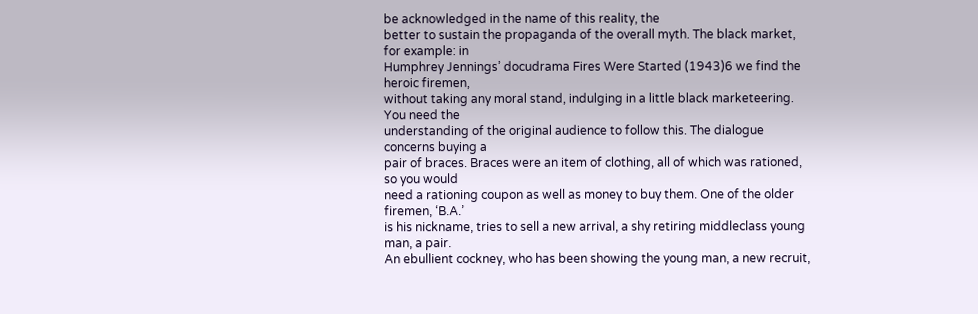be acknowledged in the name of this reality, the
better to sustain the propaganda of the overall myth. The black market, for example: in
Humphrey Jennings’ docudrama Fires Were Started (1943)6 we find the heroic firemen,
without taking any moral stand, indulging in a little black marketeering. You need the
understanding of the original audience to follow this. The dialogue concerns buying a
pair of braces. Braces were an item of clothing, all of which was rationed, so you would
need a rationing coupon as well as money to buy them. One of the older firemen, ‘B.A.’
is his nickname, tries to sell a new arrival, a shy retiring middleclass young man, a pair.
An ebullient cockney, who has been showing the young man, a new recruit,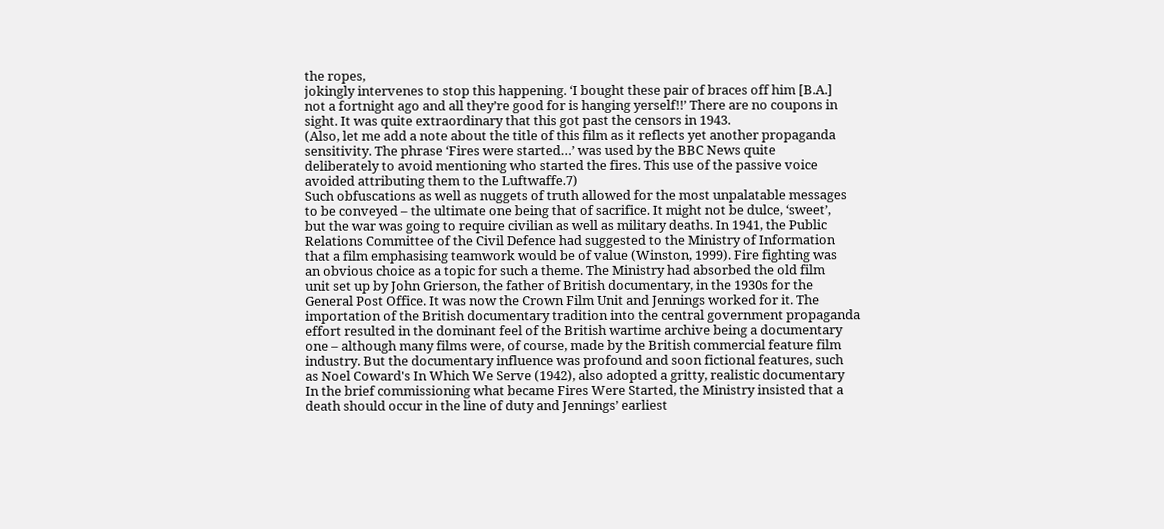the ropes,
jokingly intervenes to stop this happening. ‘I bought these pair of braces off him [B.A.]
not a fortnight ago and all they’re good for is hanging yerself!!’ There are no coupons in
sight. It was quite extraordinary that this got past the censors in 1943.
(Also, let me add a note about the title of this film as it reflects yet another propaganda
sensitivity. The phrase ‘Fires were started…’ was used by the BBC News quite
deliberately to avoid mentioning who started the fires. This use of the passive voice
avoided attributing them to the Luftwaffe.7)
Such obfuscations as well as nuggets of truth allowed for the most unpalatable messages
to be conveyed – the ultimate one being that of sacrifice. It might not be dulce, ‘sweet’,
but the war was going to require civilian as well as military deaths. In 1941, the Public
Relations Committee of the Civil Defence had suggested to the Ministry of Information
that a film emphasising teamwork would be of value (Winston, 1999). Fire fighting was
an obvious choice as a topic for such a theme. The Ministry had absorbed the old film
unit set up by John Grierson, the father of British documentary, in the 1930s for the
General Post Office. It was now the Crown Film Unit and Jennings worked for it. The
importation of the British documentary tradition into the central government propaganda
effort resulted in the dominant feel of the British wartime archive being a documentary
one – although many films were, of course, made by the British commercial feature film
industry. But the documentary influence was profound and soon fictional features, such
as Noel Coward's In Which We Serve (1942), also adopted a gritty, realistic documentary
In the brief commissioning what became Fires Were Started, the Ministry insisted that a
death should occur in the line of duty and Jennings’ earliest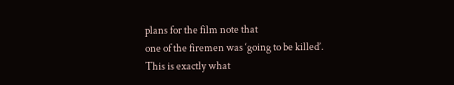plans for the film note that
one of the firemen was ‘going to be killed’. This is exactly what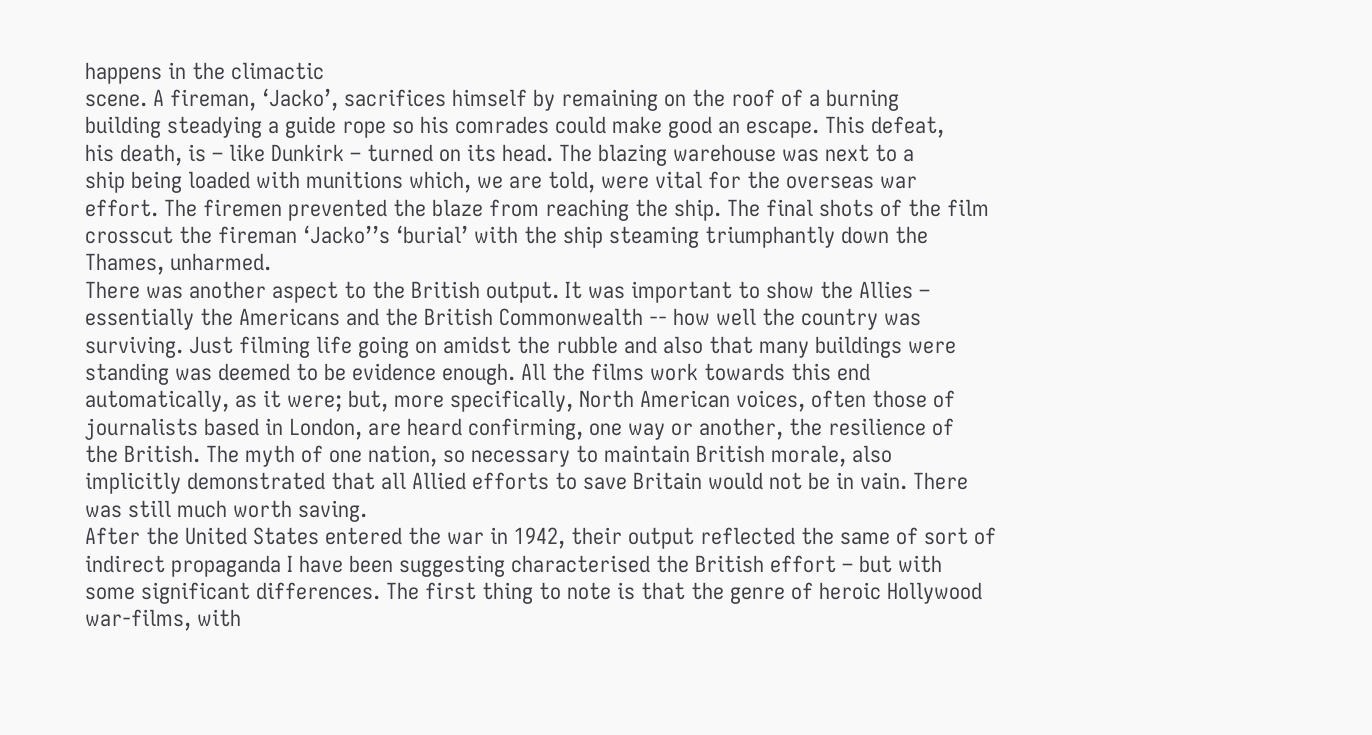happens in the climactic
scene. A fireman, ‘Jacko’, sacrifices himself by remaining on the roof of a burning
building steadying a guide rope so his comrades could make good an escape. This defeat,
his death, is – like Dunkirk – turned on its head. The blazing warehouse was next to a
ship being loaded with munitions which, we are told, were vital for the overseas war
effort. The firemen prevented the blaze from reaching the ship. The final shots of the film
crosscut the fireman ‘Jacko’’s ‘burial’ with the ship steaming triumphantly down the
Thames, unharmed.
There was another aspect to the British output. It was important to show the Allies –
essentially the Americans and the British Commonwealth -- how well the country was
surviving. Just filming life going on amidst the rubble and also that many buildings were
standing was deemed to be evidence enough. All the films work towards this end
automatically, as it were; but, more specifically, North American voices, often those of
journalists based in London, are heard confirming, one way or another, the resilience of
the British. The myth of one nation, so necessary to maintain British morale, also
implicitly demonstrated that all Allied efforts to save Britain would not be in vain. There
was still much worth saving.
After the United States entered the war in 1942, their output reflected the same of sort of
indirect propaganda I have been suggesting characterised the British effort – but with
some significant differences. The first thing to note is that the genre of heroic Hollywood
war-films, with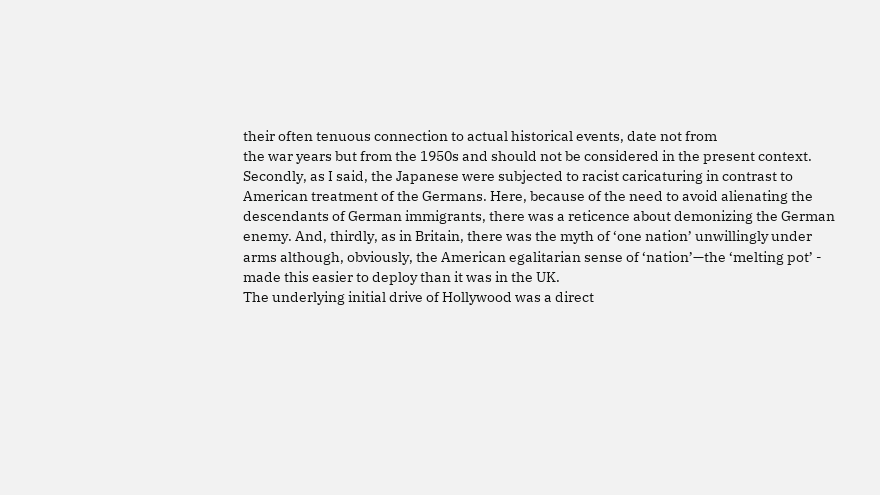their often tenuous connection to actual historical events, date not from
the war years but from the 1950s and should not be considered in the present context.
Secondly, as I said, the Japanese were subjected to racist caricaturing in contrast to
American treatment of the Germans. Here, because of the need to avoid alienating the
descendants of German immigrants, there was a reticence about demonizing the German
enemy. And, thirdly, as in Britain, there was the myth of ‘one nation’ unwillingly under
arms although, obviously, the American egalitarian sense of ‘nation’—the ‘melting pot’ - made this easier to deploy than it was in the UK.
The underlying initial drive of Hollywood was a direct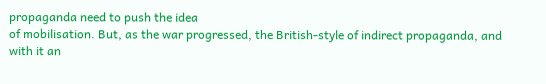propaganda need to push the idea
of mobilisation. But, as the war progressed, the British-style of indirect propaganda, and
with it an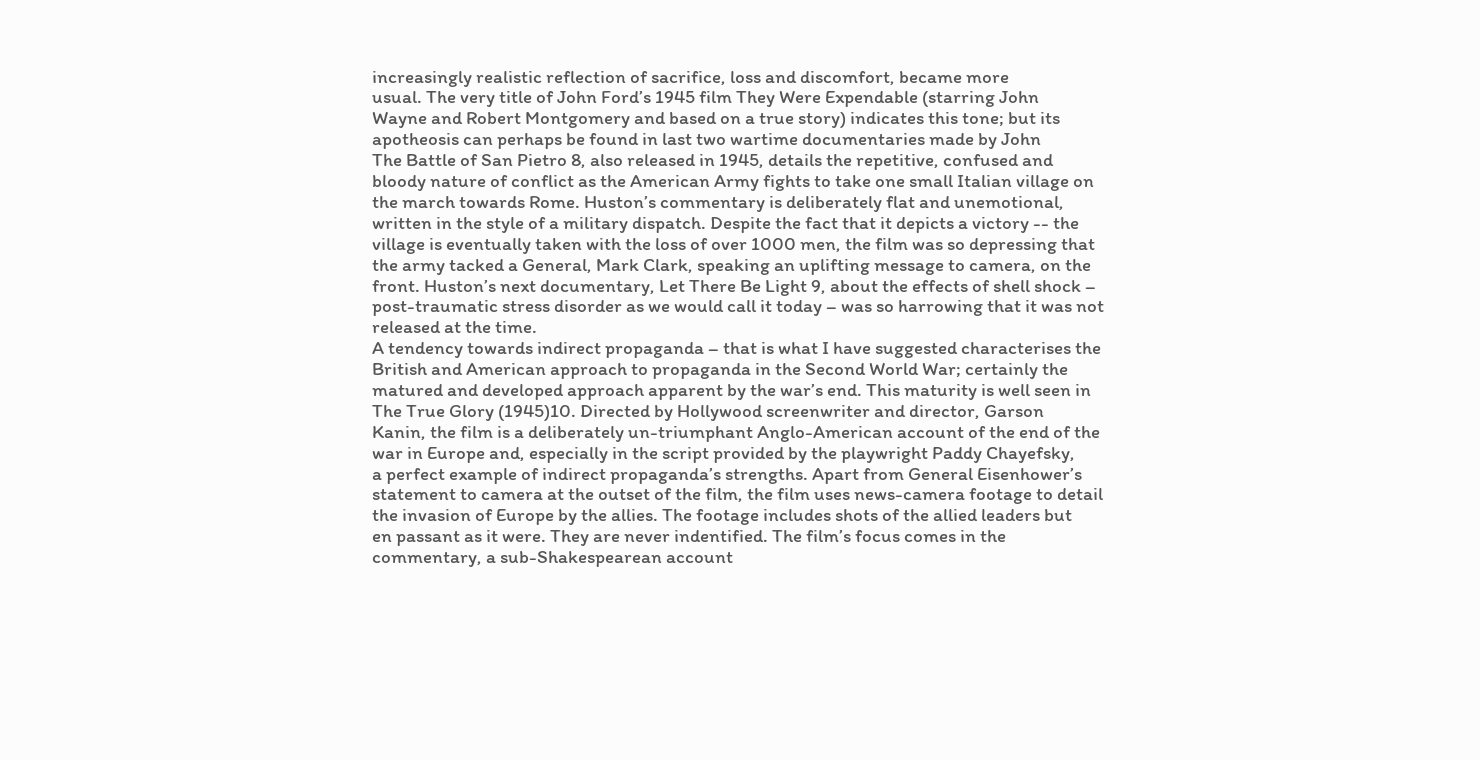increasingly realistic reflection of sacrifice, loss and discomfort, became more
usual. The very title of John Ford’s 1945 film They Were Expendable (starring John
Wayne and Robert Montgomery and based on a true story) indicates this tone; but its
apotheosis can perhaps be found in last two wartime documentaries made by John
The Battle of San Pietro 8, also released in 1945, details the repetitive, confused and
bloody nature of conflict as the American Army fights to take one small Italian village on
the march towards Rome. Huston’s commentary is deliberately flat and unemotional,
written in the style of a military dispatch. Despite the fact that it depicts a victory -- the
village is eventually taken with the loss of over 1000 men, the film was so depressing that
the army tacked a General, Mark Clark, speaking an uplifting message to camera, on the
front. Huston’s next documentary, Let There Be Light 9, about the effects of shell shock –
post-traumatic stress disorder as we would call it today – was so harrowing that it was not
released at the time.
A tendency towards indirect propaganda – that is what I have suggested characterises the
British and American approach to propaganda in the Second World War; certainly the
matured and developed approach apparent by the war’s end. This maturity is well seen in
The True Glory (1945)10. Directed by Hollywood screenwriter and director, Garson
Kanin, the film is a deliberately un-triumphant Anglo-American account of the end of the
war in Europe and, especially in the script provided by the playwright Paddy Chayefsky,
a perfect example of indirect propaganda’s strengths. Apart from General Eisenhower’s
statement to camera at the outset of the film, the film uses news-camera footage to detail
the invasion of Europe by the allies. The footage includes shots of the allied leaders but
en passant as it were. They are never indentified. The film’s focus comes in the
commentary, a sub-Shakespearean account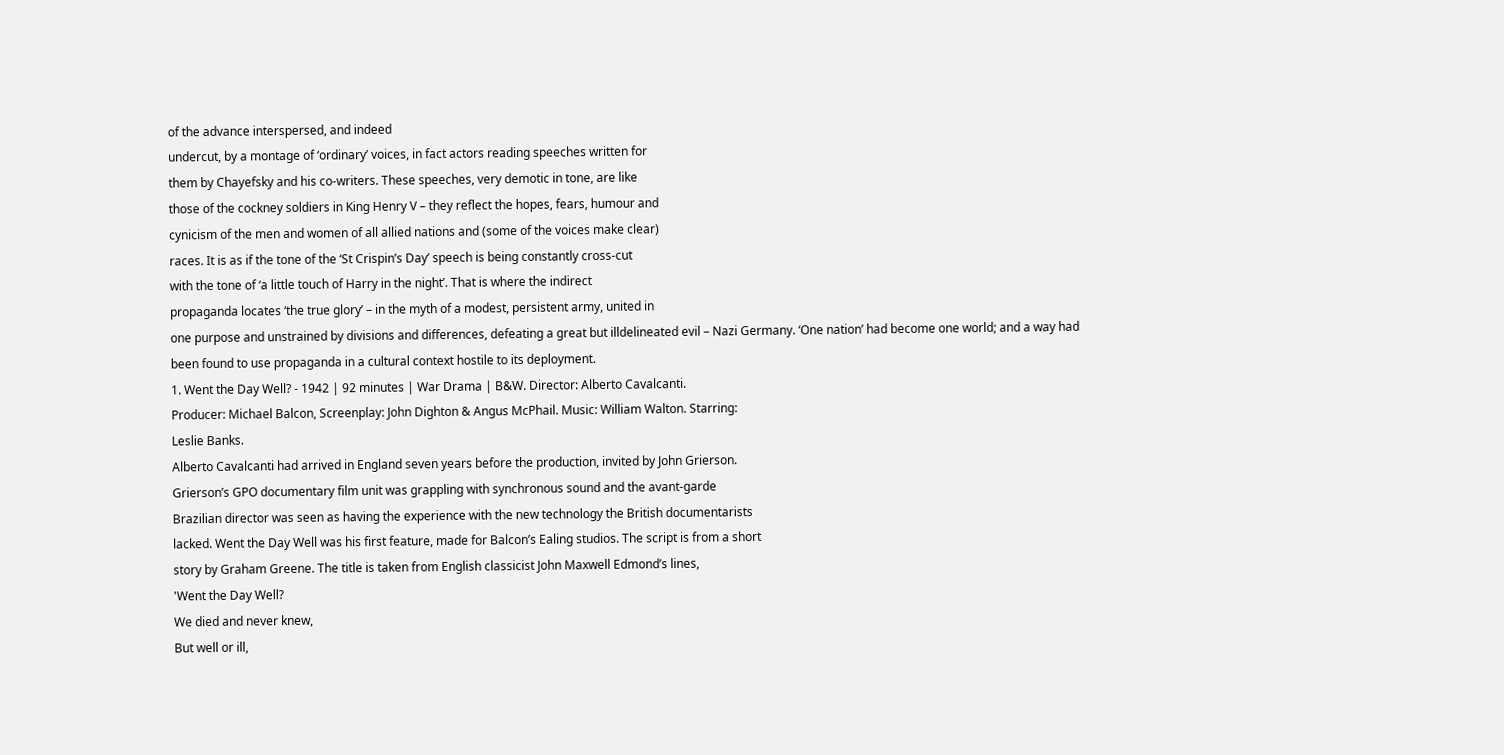of the advance interspersed, and indeed
undercut, by a montage of ‘ordinary’ voices, in fact actors reading speeches written for
them by Chayefsky and his co-writers. These speeches, very demotic in tone, are like
those of the cockney soldiers in King Henry V – they reflect the hopes, fears, humour and
cynicism of the men and women of all allied nations and (some of the voices make clear)
races. It is as if the tone of the ‘St Crispin’s Day’ speech is being constantly cross-cut
with the tone of ‘a little touch of Harry in the night’. That is where the indirect
propaganda locates ‘the true glory’ – in the myth of a modest, persistent army, united in
one purpose and unstrained by divisions and differences, defeating a great but illdelineated evil – Nazi Germany. ‘One nation’ had become one world; and a way had
been found to use propaganda in a cultural context hostile to its deployment.
1. Went the Day Well? - 1942 | 92 minutes | War Drama | B&W. Director: Alberto Cavalcanti.
Producer: Michael Balcon, Screenplay: John Dighton & Angus McPhail. Music: William Walton. Starring:
Leslie Banks.
Alberto Cavalcanti had arrived in England seven years before the production, invited by John Grierson.
Grierson’s GPO documentary film unit was grappling with synchronous sound and the avant-garde
Brazilian director was seen as having the experience with the new technology the British documentarists
lacked. Went the Day Well was his first feature, made for Balcon’s Ealing studios. The script is from a short
story by Graham Greene. The title is taken from English classicist John Maxwell Edmond’s lines,
'Went the Day Well?
We died and never knew,
But well or ill,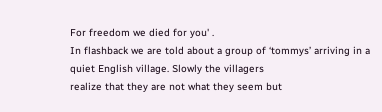For freedom we died for you' .
In flashback we are told about a group of ‘tommys’ arriving in a quiet English village. Slowly the villagers
realize that they are not what they seem but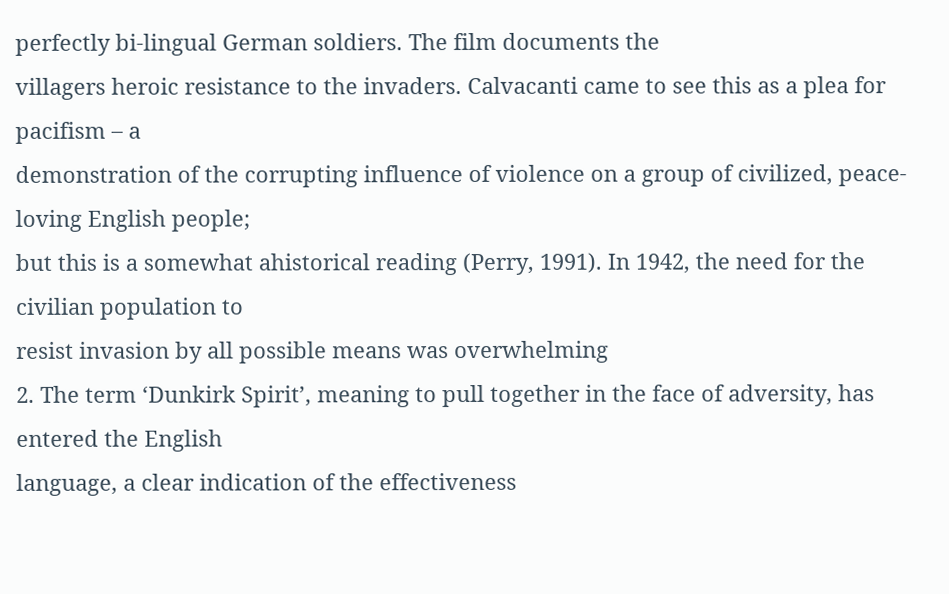perfectly bi-lingual German soldiers. The film documents the
villagers heroic resistance to the invaders. Calvacanti came to see this as a plea for pacifism – a
demonstration of the corrupting influence of violence on a group of civilized, peace-loving English people;
but this is a somewhat ahistorical reading (Perry, 1991). In 1942, the need for the civilian population to
resist invasion by all possible means was overwhelming
2. The term ‘Dunkirk Spirit’, meaning to pull together in the face of adversity, has entered the English
language, a clear indication of the effectiveness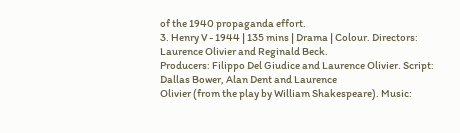of the 1940 propaganda effort.
3. Henry V - 1944 | 135 mins | Drama | Colour. Directors: Laurence Olivier and Reginald Beck.
Producers: Filippo Del Giudice and Laurence Olivier. Script: Dallas Bower, Alan Dent and Laurence
Olivier (from the play by William Shakespeare). Music: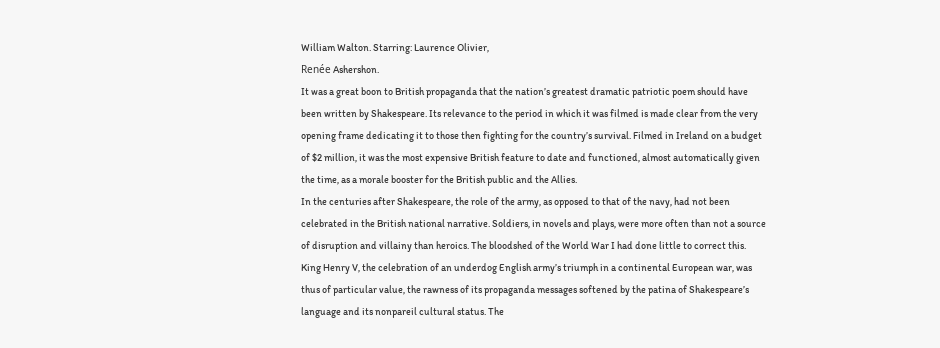William Walton. Starring: Laurence Olivier,
Renée Ashershon.
It was a great boon to British propaganda that the nation’s greatest dramatic patriotic poem should have
been written by Shakespeare. Its relevance to the period in which it was filmed is made clear from the very
opening frame dedicating it to those then fighting for the country’s survival. Filmed in Ireland on a budget
of $2 million, it was the most expensive British feature to date and functioned, almost automatically given
the time, as a morale booster for the British public and the Allies.
In the centuries after Shakespeare, the role of the army, as opposed to that of the navy, had not been
celebrated in the British national narrative. Soldiers, in novels and plays, were more often than not a source
of disruption and villainy than heroics. The bloodshed of the World War I had done little to correct this.
King Henry V, the celebration of an underdog English army’s triumph in a continental European war, was
thus of particular value, the rawness of its propaganda messages softened by the patina of Shakespeare’s
language and its nonpareil cultural status. The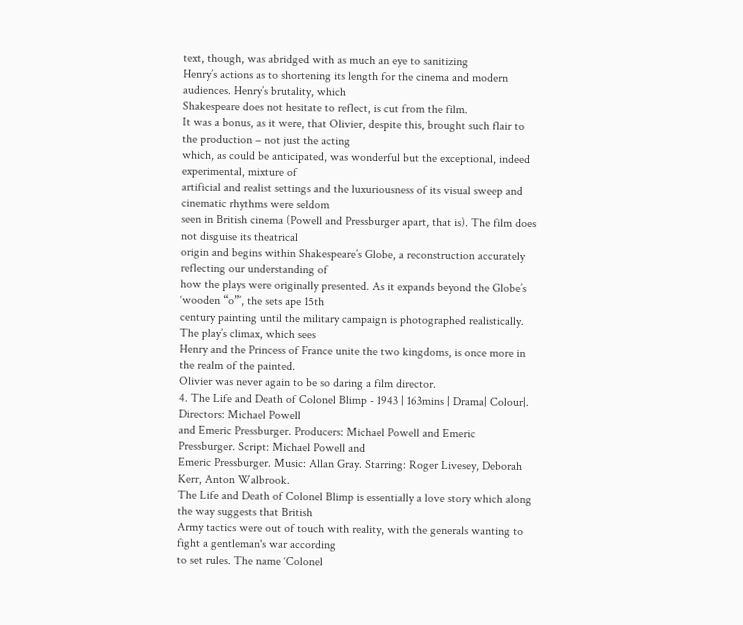text, though, was abridged with as much an eye to sanitizing
Henry’s actions as to shortening its length for the cinema and modern audiences. Henry’s brutality, which
Shakespeare does not hesitate to reflect, is cut from the film.
It was a bonus, as it were, that Olivier, despite this, brought such flair to the production – not just the acting
which, as could be anticipated, was wonderful but the exceptional, indeed experimental, mixture of
artificial and realist settings and the luxuriousness of its visual sweep and cinematic rhythms were seldom
seen in British cinema (Powell and Pressburger apart, that is). The film does not disguise its theatrical
origin and begins within Shakespeare’s Globe, a reconstruction accurately reflecting our understanding of
how the plays were originally presented. As it expands beyond the Globe’s ‘wooden “o”’, the sets ape 15th
century painting until the military campaign is photographed realistically. The play’s climax, which sees
Henry and the Princess of France unite the two kingdoms, is once more in the realm of the painted.
Olivier was never again to be so daring a film director.
4. The Life and Death of Colonel Blimp - 1943 | 163mins | Drama| Colour|. Directors: Michael Powell
and Emeric Pressburger. Producers: Michael Powell and Emeric Pressburger. Script: Michael Powell and
Emeric Pressburger. Music: Allan Gray. Starring: Roger Livesey, Deborah Kerr, Anton Walbrook.
The Life and Death of Colonel Blimp is essentially a love story which along the way suggests that British
Army tactics were out of touch with reality, with the generals wanting to fight a gentleman's war according
to set rules. The name ‘Colonel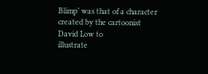Blimp’ was that of a character created by the cartoonist David Low to
illustrate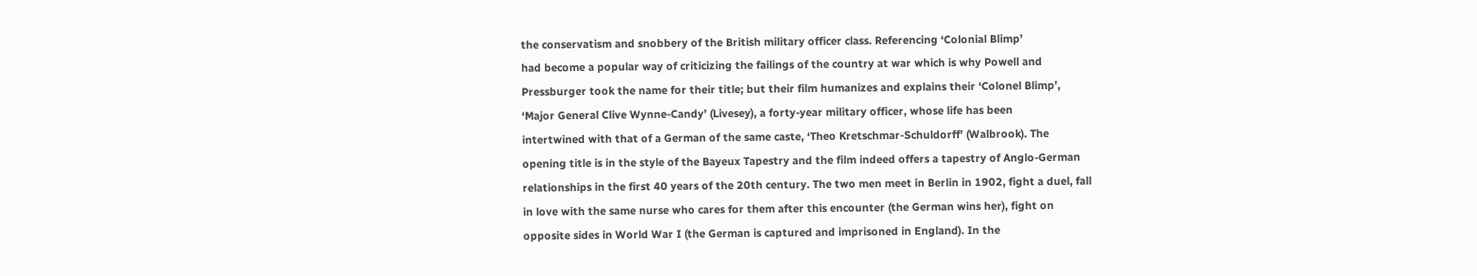the conservatism and snobbery of the British military officer class. Referencing ‘Colonial Blimp’
had become a popular way of criticizing the failings of the country at war which is why Powell and
Pressburger took the name for their title; but their film humanizes and explains their ‘Colonel Blimp’,
‘Major General Clive Wynne-Candy’ (Livesey), a forty-year military officer, whose life has been
intertwined with that of a German of the same caste, ‘Theo Kretschmar-Schuldorff’ (Walbrook). The
opening title is in the style of the Bayeux Tapestry and the film indeed offers a tapestry of Anglo-German
relationships in the first 40 years of the 20th century. The two men meet in Berlin in 1902, fight a duel, fall
in love with the same nurse who cares for them after this encounter (the German wins her), fight on
opposite sides in World War I (the German is captured and imprisoned in England). In the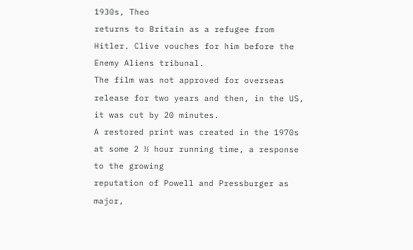1930s, Theo
returns to Britain as a refugee from Hitler. Clive vouches for him before the Enemy Aliens tribunal.
The film was not approved for overseas release for two years and then, in the US, it was cut by 20 minutes.
A restored print was created in the 1970s at some 2 ½ hour running time, a response to the growing
reputation of Powell and Pressburger as major,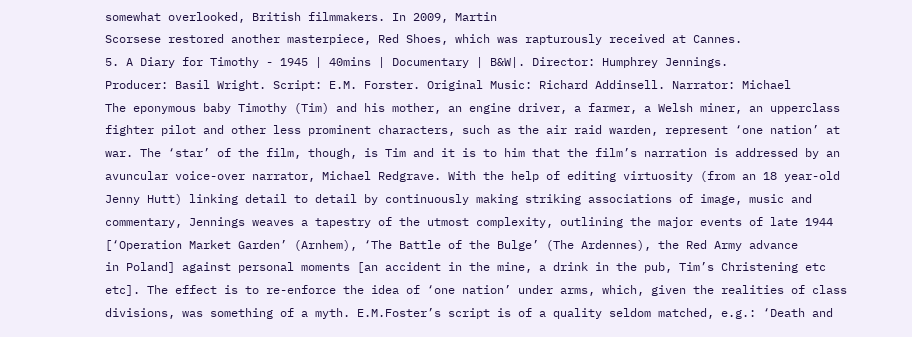somewhat overlooked, British filmmakers. In 2009, Martin
Scorsese restored another masterpiece, Red Shoes, which was rapturously received at Cannes.
5. A Diary for Timothy - 1945 | 40mins | Documentary | B&W|. Director: Humphrey Jennings.
Producer: Basil Wright. Script: E.M. Forster. Original Music: Richard Addinsell. Narrator: Michael
The eponymous baby Timothy (Tim) and his mother, an engine driver, a farmer, a Welsh miner, an upperclass fighter pilot and other less prominent characters, such as the air raid warden, represent ‘one nation’ at
war. The ‘star’ of the film, though, is Tim and it is to him that the film’s narration is addressed by an
avuncular voice-over narrator, Michael Redgrave. With the help of editing virtuosity (from an 18 year-old
Jenny Hutt) linking detail to detail by continuously making striking associations of image, music and
commentary, Jennings weaves a tapestry of the utmost complexity, outlining the major events of late 1944
[‘Operation Market Garden’ (Arnhem), ‘The Battle of the Bulge’ (The Ardennes), the Red Army advance
in Poland] against personal moments [an accident in the mine, a drink in the pub, Tim’s Christening etc
etc]. The effect is to re-enforce the idea of ‘one nation’ under arms, which, given the realities of class
divisions, was something of a myth. E.M.Foster’s script is of a quality seldom matched, e.g.: ‘Death and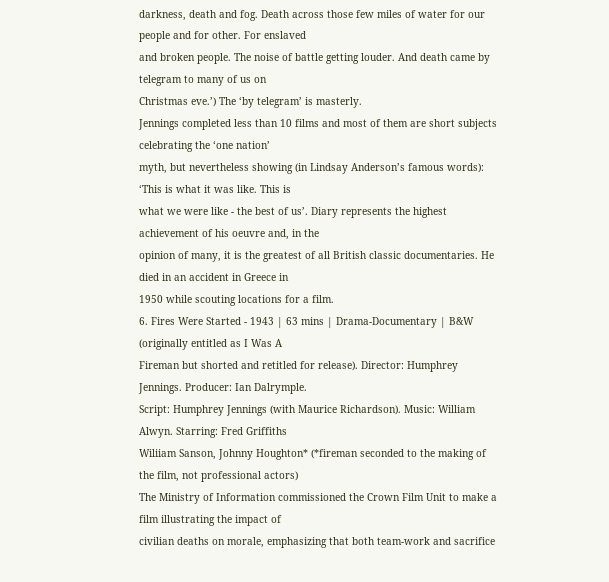darkness, death and fog. Death across those few miles of water for our people and for other. For enslaved
and broken people. The noise of battle getting louder. And death came by telegram to many of us on
Christmas eve.’) The ‘by telegram’ is masterly.
Jennings completed less than 10 films and most of them are short subjects celebrating the ‘one nation’
myth, but nevertheless showing (in Lindsay Anderson’s famous words): ‘This is what it was like. This is
what we were like - the best of us’. Diary represents the highest achievement of his oeuvre and, in the
opinion of many, it is the greatest of all British classic documentaries. He died in an accident in Greece in
1950 while scouting locations for a film.
6. Fires Were Started - 1943 | 63 mins | Drama-Documentary | B&W (originally entitled as I Was A
Fireman but shorted and retitled for release). Director: Humphrey Jennings. Producer: Ian Dalrymple.
Script: Humphrey Jennings (with Maurice Richardson). Music: William Alwyn. Starring: Fred Griffiths
Wiliiam Sanson, Johnny Houghton* (*fireman seconded to the making of the film, not professional actors)
The Ministry of Information commissioned the Crown Film Unit to make a film illustrating the impact of
civilian deaths on morale, emphasizing that both team-work and sacrifice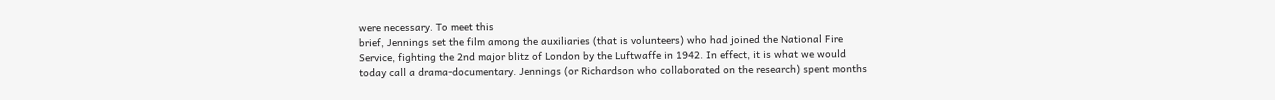were necessary. To meet this
brief, Jennings set the film among the auxiliaries (that is volunteers) who had joined the National Fire
Service, fighting the 2nd major blitz of London by the Luftwaffe in 1942. In effect, it is what we would
today call a drama-documentary. Jennings (or Richardson who collaborated on the research) spent months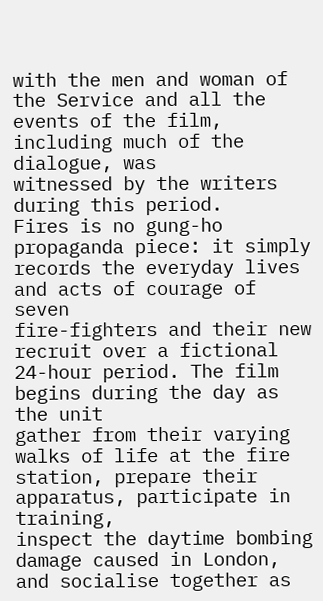with the men and woman of the Service and all the events of the film, including much of the dialogue, was
witnessed by the writers during this period.
Fires is no gung-ho propaganda piece: it simply records the everyday lives and acts of courage of seven
fire-fighters and their new recruit over a fictional 24-hour period. The film begins during the day as the unit
gather from their varying walks of life at the fire station, prepare their apparatus, participate in training,
inspect the daytime bombing damage caused in London, and socialise together as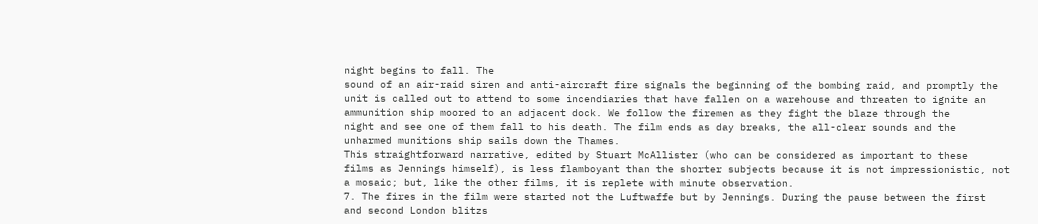night begins to fall. The
sound of an air-raid siren and anti-aircraft fire signals the beginning of the bombing raid, and promptly the
unit is called out to attend to some incendiaries that have fallen on a warehouse and threaten to ignite an
ammunition ship moored to an adjacent dock. We follow the firemen as they fight the blaze through the
night and see one of them fall to his death. The film ends as day breaks, the all-clear sounds and the
unharmed munitions ship sails down the Thames.
This straightforward narrative, edited by Stuart McAllister (who can be considered as important to these
films as Jennings himself), is less flamboyant than the shorter subjects because it is not impressionistic, not
a mosaic; but, like the other films, it is replete with minute observation.
7. The fires in the film were started not the Luftwaffe but by Jennings. During the pause between the first
and second London blitzs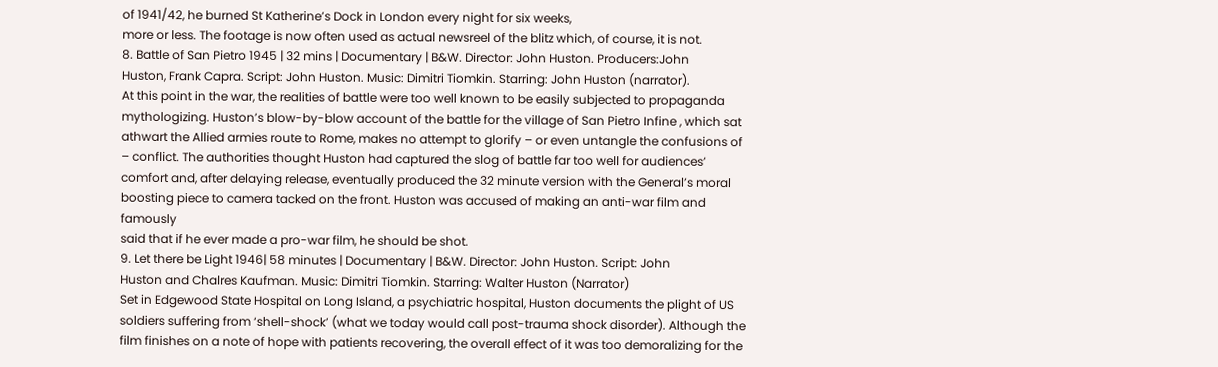of 1941/42, he burned St Katherine’s Dock in London every night for six weeks,
more or less. The footage is now often used as actual newsreel of the blitz which, of course, it is not.
8. Battle of San Pietro 1945 | 32 mins | Documentary | B&W. Director: John Huston. Producers:John
Huston, Frank Capra. Script: John Huston. Music: Dimitri Tiomkin. Starring: John Huston (narrator).
At this point in the war, the realities of battle were too well known to be easily subjected to propaganda
mythologizing. Huston’s blow-by-blow account of the battle for the village of San Pietro Infine , which sat
athwart the Allied armies route to Rome, makes no attempt to glorify – or even untangle the confusions of
– conflict. The authorities thought Huston had captured the slog of battle far too well for audiences’
comfort and, after delaying release, eventually produced the 32 minute version with the General’s moral
boosting piece to camera tacked on the front. Huston was accused of making an anti-war film and famously
said that if he ever made a pro-war film, he should be shot.
9. Let there be Light 1946| 58 minutes | Documentary | B&W. Director: John Huston. Script: John
Huston and Chalres Kaufman. Music: Dimitri Tiomkin. Starring: Walter Huston (Narrator)
Set in Edgewood State Hospital on Long Island, a psychiatric hospital, Huston documents the plight of US
soldiers suffering from ‘shell-shock’ (what we today would call post-trauma shock disorder). Although the
film finishes on a note of hope with patients recovering, the overall effect of it was too demoralizing for the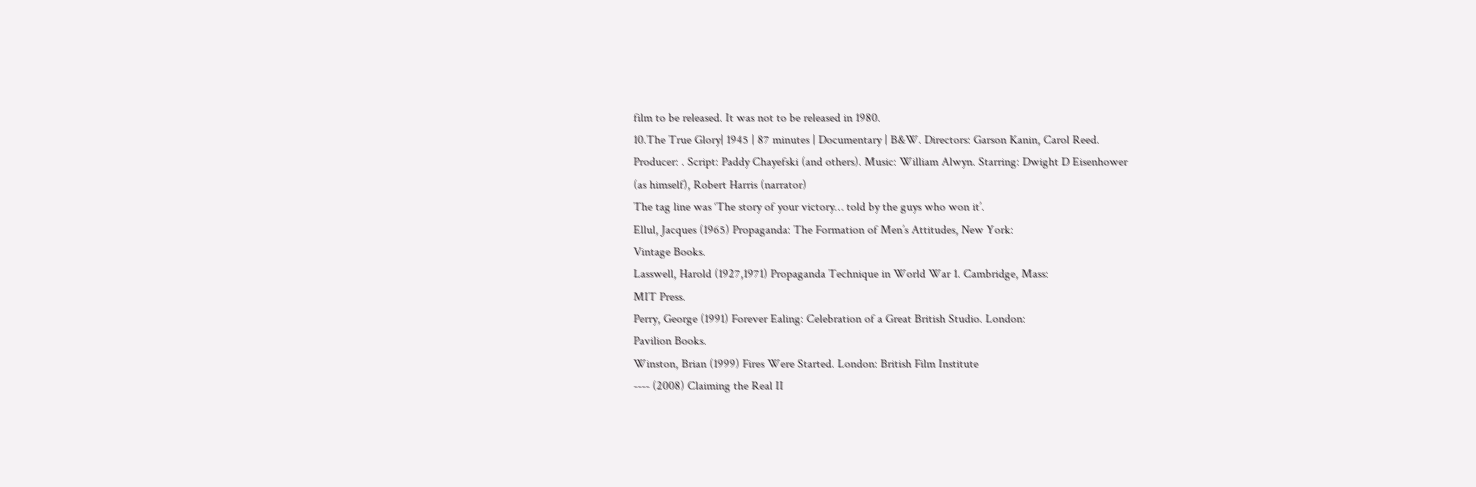film to be released. It was not to be released in 1980.
10.The True Glory| 1945 | 87 minutes | Documentary | B&W. Directors: Garson Kanin, Carol Reed.
Producer: . Script: Paddy Chayefski (and others). Music: William Alwyn. Starring: Dwight D Eisenhower
(as himself), Robert Harris (narrator)
The tag line was ‘The story of your victory… told by the guys who won it’.
Ellul, Jacques (1965) Propaganda: The Formation of Men’s Attitudes, New York:
Vintage Books.
Lasswell, Harold (1927,1971) Propaganda Technique in World War 1. Cambridge, Mass:
MIT Press.
Perry, George (1991) Forever Ealing: Celebration of a Great British Studio. London:
Pavilion Books.
Winston, Brian (1999) Fires Were Started. London: British Film Institute
---- (2008) Claiming the Real II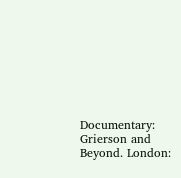Documentary: Grierson and Beyond. London: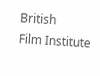British
Film Institute